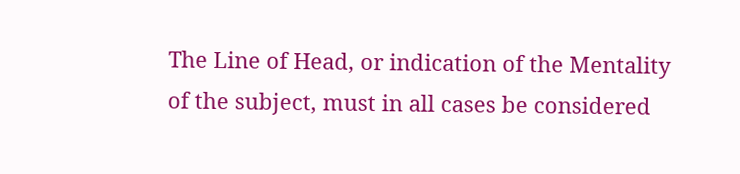The Line of Head, or indication of the Mentality of the subject, must in all cases be considered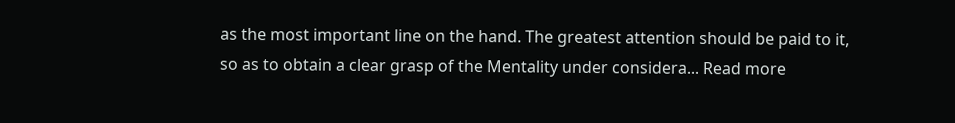as the most important line on the hand. The greatest attention should be paid to it, so as to obtain a clear grasp of the Mentality under considera... Read more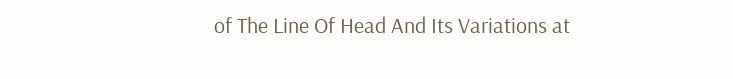of The Line Of Head And Its Variations at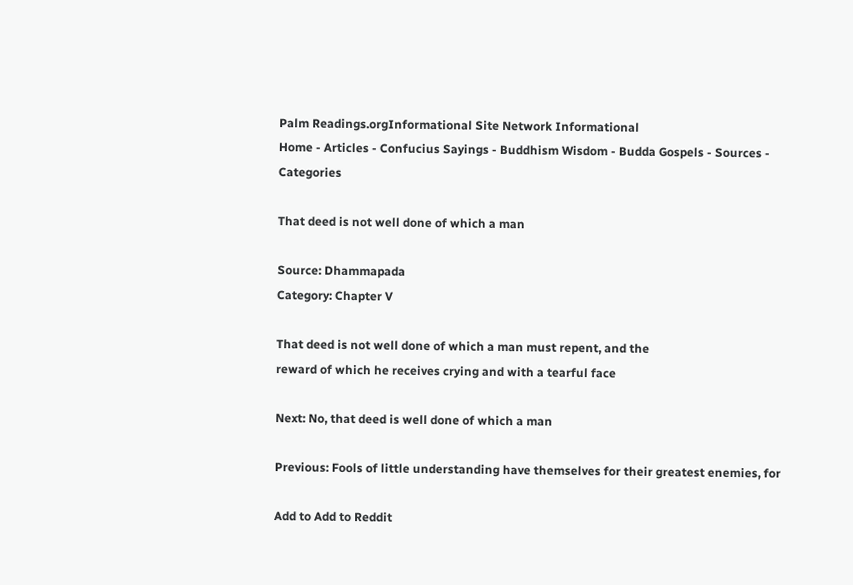Palm Readings.orgInformational Site Network Informational
Home - Articles - Confucius Sayings - Buddhism Wisdom - Budda Gospels - Sources - Categories

That deed is not well done of which a man

Source: Dhammapada
Category: Chapter V

That deed is not well done of which a man must repent, and the
reward of which he receives crying and with a tearful face

Next: No, that deed is well done of which a man

Previous: Fools of little understanding have themselves for their greatest enemies, for

Add to Add to Reddit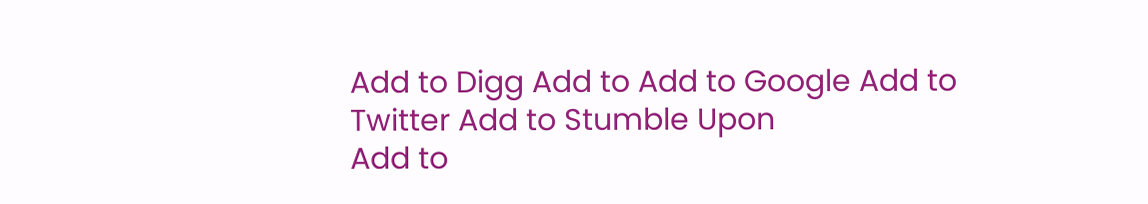Add to Digg Add to Add to Google Add to Twitter Add to Stumble Upon
Add to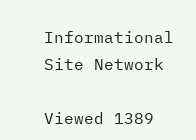Informational Site Network

Viewed 1389